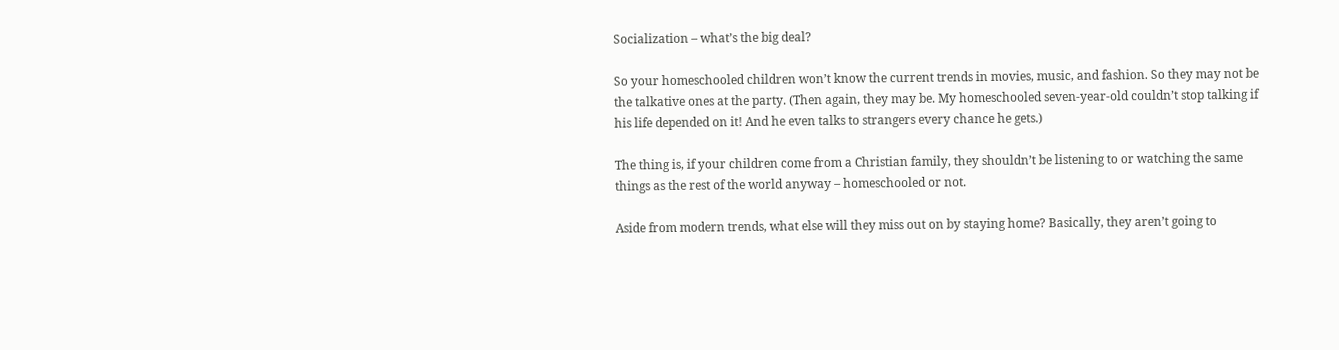Socialization – what’s the big deal?

So your homeschooled children won’t know the current trends in movies, music, and fashion. So they may not be the talkative ones at the party. (Then again, they may be. My homeschooled seven-year-old couldn’t stop talking if his life depended on it! And he even talks to strangers every chance he gets.)

The thing is, if your children come from a Christian family, they shouldn’t be listening to or watching the same things as the rest of the world anyway – homeschooled or not.

Aside from modern trends, what else will they miss out on by staying home? Basically, they aren’t going to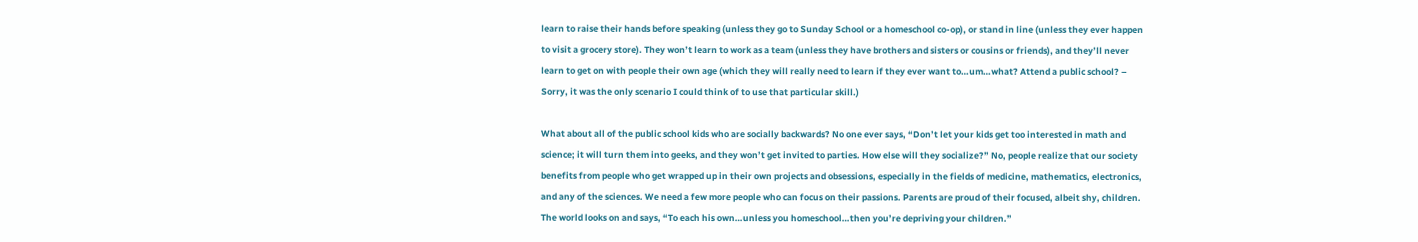learn to raise their hands before speaking (unless they go to Sunday School or a homeschool co-op), or stand in line (unless they ever happen to visit a grocery store). They won’t learn to work as a team (unless they have brothers and sisters or cousins or friends), and they’ll never learn to get on with people their own age (which they will really need to learn if they ever want to…um…what? Attend a public school? – Sorry, it was the only scenario I could think of to use that particular skill.)

What about all of the public school kids who are socially backwards? No one ever says, “Don’t let your kids get too interested in math and science; it will turn them into geeks, and they won’t get invited to parties. How else will they socialize?” No, people realize that our society benefits from people who get wrapped up in their own projects and obsessions, especially in the fields of medicine, mathematics, electronics, and any of the sciences. We need a few more people who can focus on their passions. Parents are proud of their focused, albeit shy, children. The world looks on and says, “To each his own…unless you homeschool…then you’re depriving your children.”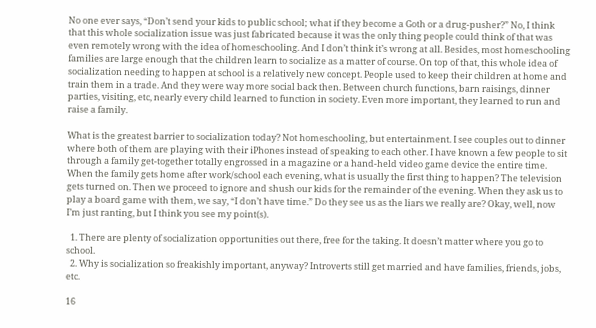No one ever says, “Don’t send your kids to public school; what if they become a Goth or a drug-pusher?” No, I think that this whole socialization issue was just fabricated because it was the only thing people could think of that was even remotely wrong with the idea of homeschooling. And I don’t think it’s wrong at all. Besides, most homeschooling families are large enough that the children learn to socialize as a matter of course. On top of that, this whole idea of socialization needing to happen at school is a relatively new concept. People used to keep their children at home and train them in a trade. And they were way more social back then. Between church functions, barn raisings, dinner parties, visiting, etc, nearly every child learned to function in society. Even more important, they learned to run and raise a family.

What is the greatest barrier to socialization today? Not homeschooling, but entertainment. I see couples out to dinner where both of them are playing with their iPhones instead of speaking to each other. I have known a few people to sit through a family get-together totally engrossed in a magazine or a hand-held video game device the entire time. When the family gets home after work/school each evening, what is usually the first thing to happen? The television gets turned on. Then we proceed to ignore and shush our kids for the remainder of the evening. When they ask us to play a board game with them, we say, “I don’t have time.” Do they see us as the liars we really are? Okay, well, now I’m just ranting, but I think you see my point(s).

  1. There are plenty of socialization opportunities out there, free for the taking. It doesn’t matter where you go to school.
  2. Why is socialization so freakishly important, anyway? Introverts still get married and have families, friends, jobs, etc.

16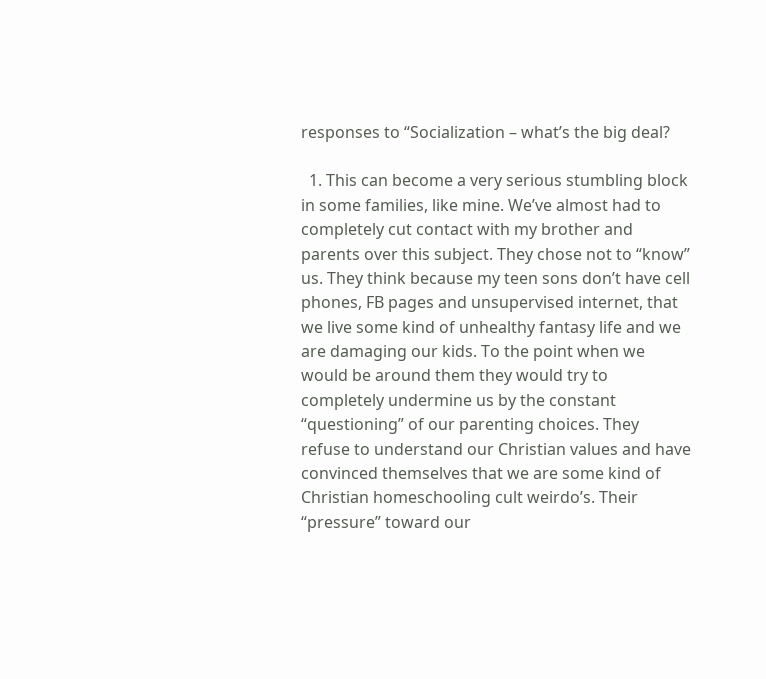responses to “Socialization – what’s the big deal?

  1. This can become a very serious stumbling block in some families, like mine. We’ve almost had to completely cut contact with my brother and parents over this subject. They chose not to “know” us. They think because my teen sons don’t have cell phones, FB pages and unsupervised internet, that we live some kind of unhealthy fantasy life and we are damaging our kids. To the point when we would be around them they would try to completely undermine us by the constant “questioning” of our parenting choices. They refuse to understand our Christian values and have convinced themselves that we are some kind of Christian homeschooling cult weirdo’s. Their “pressure” toward our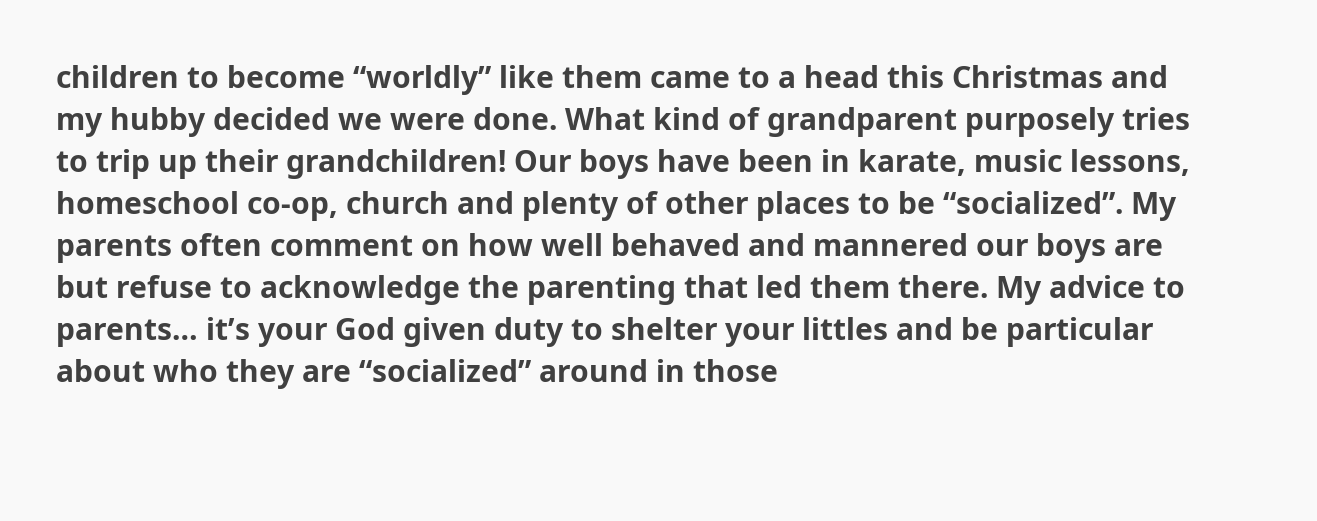children to become “worldly” like them came to a head this Christmas and my hubby decided we were done. What kind of grandparent purposely tries to trip up their grandchildren! Our boys have been in karate, music lessons, homeschool co-op, church and plenty of other places to be “socialized”. My parents often comment on how well behaved and mannered our boys are but refuse to acknowledge the parenting that led them there. My advice to parents… it’s your God given duty to shelter your littles and be particular about who they are “socialized” around in those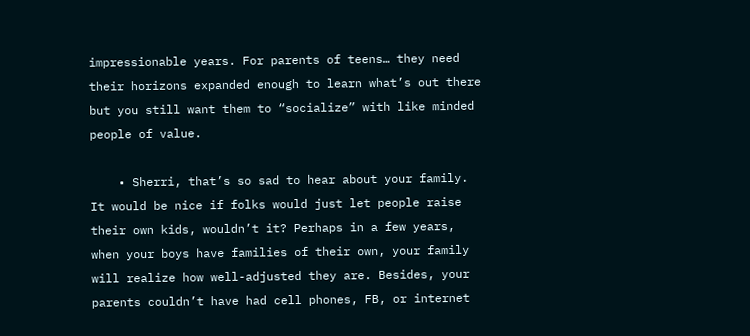impressionable years. For parents of teens… they need their horizons expanded enough to learn what’s out there but you still want them to “socialize” with like minded people of value.

    • Sherri, that’s so sad to hear about your family. It would be nice if folks would just let people raise their own kids, wouldn’t it? Perhaps in a few years, when your boys have families of their own, your family will realize how well-adjusted they are. Besides, your parents couldn’t have had cell phones, FB, or internet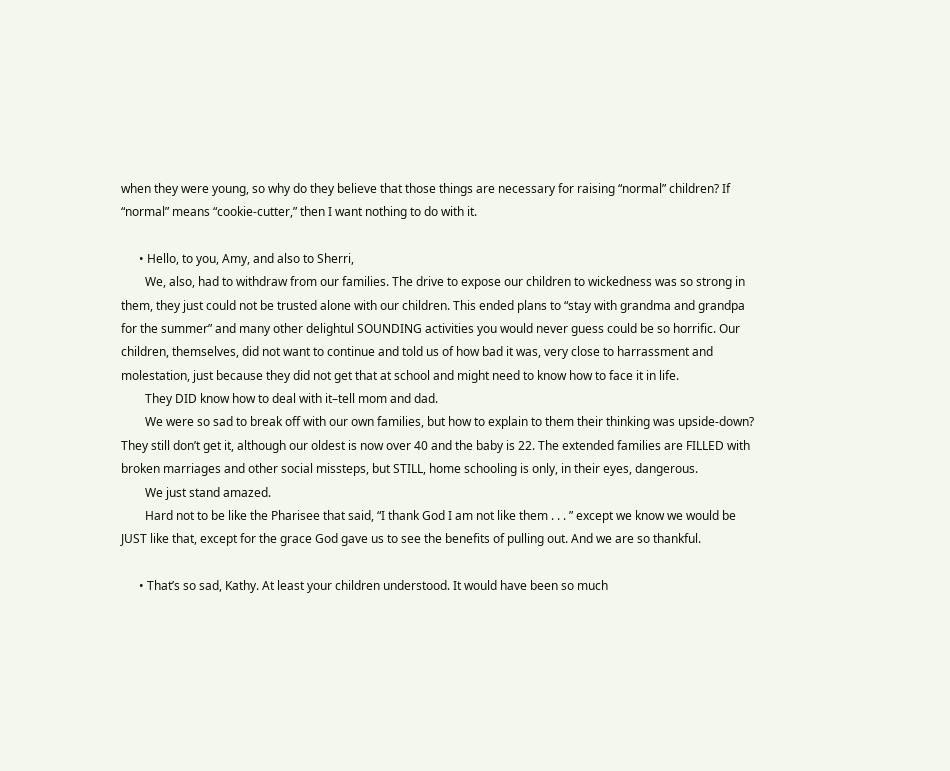when they were young, so why do they believe that those things are necessary for raising “normal” children? If “normal” means “cookie-cutter,” then I want nothing to do with it.

      • Hello, to you, Amy, and also to Sherri,
        We, also, had to withdraw from our families. The drive to expose our children to wickedness was so strong in them, they just could not be trusted alone with our children. This ended plans to “stay with grandma and grandpa for the summer” and many other delightul SOUNDING activities you would never guess could be so horrific. Our children, themselves, did not want to continue and told us of how bad it was, very close to harrassment and molestation, just because they did not get that at school and might need to know how to face it in life.
        They DID know how to deal with it–tell mom and dad.
        We were so sad to break off with our own families, but how to explain to them their thinking was upside-down? They still don’t get it, although our oldest is now over 40 and the baby is 22. The extended families are FILLED with broken marriages and other social missteps, but STILL, home schooling is only, in their eyes, dangerous.
        We just stand amazed.
        Hard not to be like the Pharisee that said, “I thank God I am not like them . . . ” except we know we would be JUST like that, except for the grace God gave us to see the benefits of pulling out. And we are so thankful.

      • That’s so sad, Kathy. At least your children understood. It would have been so much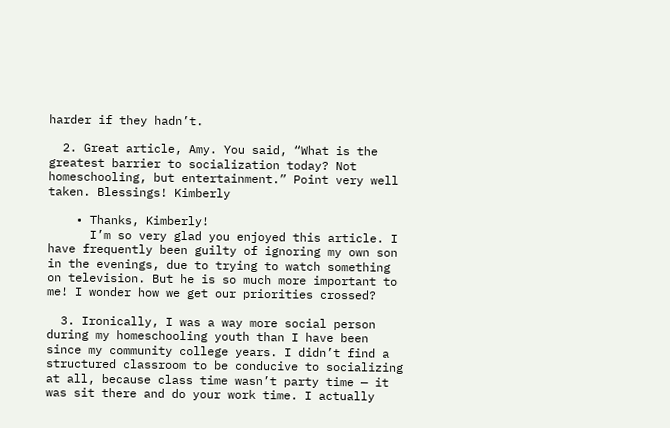harder if they hadn’t.

  2. Great article, Amy. You said, “What is the greatest barrier to socialization today? Not homeschooling, but entertainment.” Point very well taken. Blessings! Kimberly

    • Thanks, Kimberly!
      I’m so very glad you enjoyed this article. I have frequently been guilty of ignoring my own son in the evenings, due to trying to watch something on television. But he is so much more important to me! I wonder how we get our priorities crossed?

  3. Ironically, I was a way more social person during my homeschooling youth than I have been since my community college years. I didn’t find a structured classroom to be conducive to socializing at all, because class time wasn’t party time — it was sit there and do your work time. I actually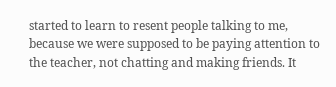started to learn to resent people talking to me, because we were supposed to be paying attention to the teacher, not chatting and making friends. It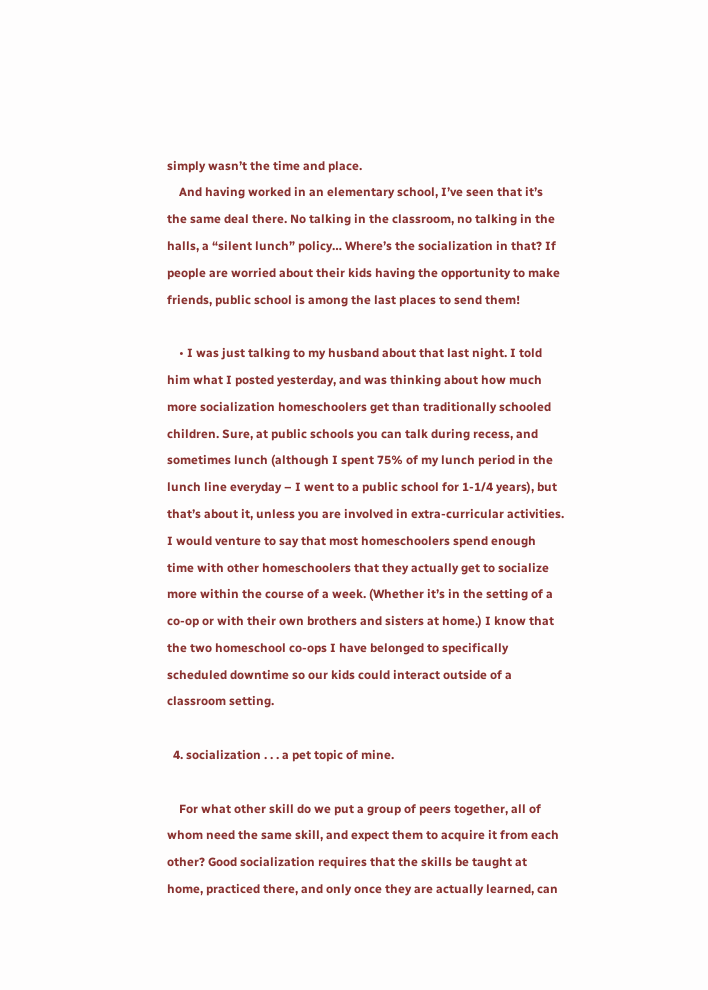simply wasn’t the time and place.
    And having worked in an elementary school, I’ve seen that it’s the same deal there. No talking in the classroom, no talking in the halls, a “silent lunch” policy… Where’s the socialization in that? If people are worried about their kids having the opportunity to make friends, public school is among the last places to send them!

    • I was just talking to my husband about that last night. I told him what I posted yesterday, and was thinking about how much more socialization homeschoolers get than traditionally schooled children. Sure, at public schools you can talk during recess, and sometimes lunch (although I spent 75% of my lunch period in the lunch line everyday – I went to a public school for 1-1/4 years), but that’s about it, unless you are involved in extra-curricular activities. I would venture to say that most homeschoolers spend enough time with other homeschoolers that they actually get to socialize more within the course of a week. (Whether it’s in the setting of a co-op or with their own brothers and sisters at home.) I know that the two homeschool co-ops I have belonged to specifically scheduled downtime so our kids could interact outside of a classroom setting.

  4. socialization . . . a pet topic of mine.

    For what other skill do we put a group of peers together, all of whom need the same skill, and expect them to acquire it from each other? Good socialization requires that the skills be taught at home, practiced there, and only once they are actually learned, can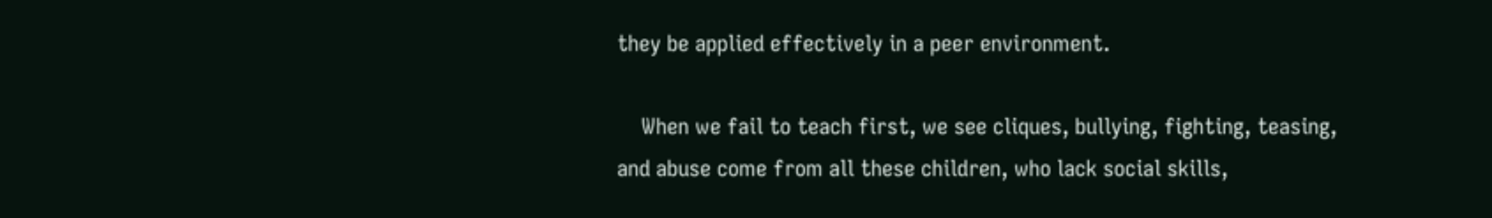they be applied effectively in a peer environment.

    When we fail to teach first, we see cliques, bullying, fighting, teasing, and abuse come from all these children, who lack social skills,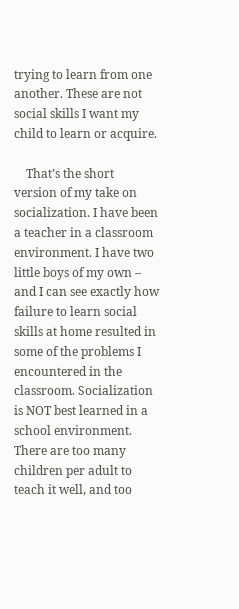trying to learn from one another. These are not social skills I want my child to learn or acquire.

    That’s the short version of my take on socialization. I have been a teacher in a classroom environment. I have two little boys of my own – and I can see exactly how failure to learn social skills at home resulted in some of the problems I encountered in the classroom. Socialization is NOT best learned in a school environment. There are too many children per adult to teach it well, and too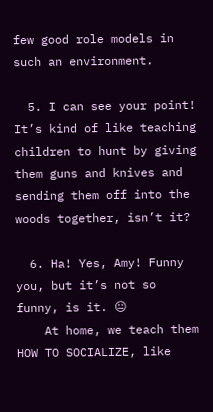few good role models in such an environment.

  5. I can see your point! It’s kind of like teaching children to hunt by giving them guns and knives and sending them off into the woods together, isn’t it?

  6. Ha! Yes, Amy! Funny you, but it’s not so funny, is it. 😐
    At home, we teach them HOW TO SOCIALIZE, like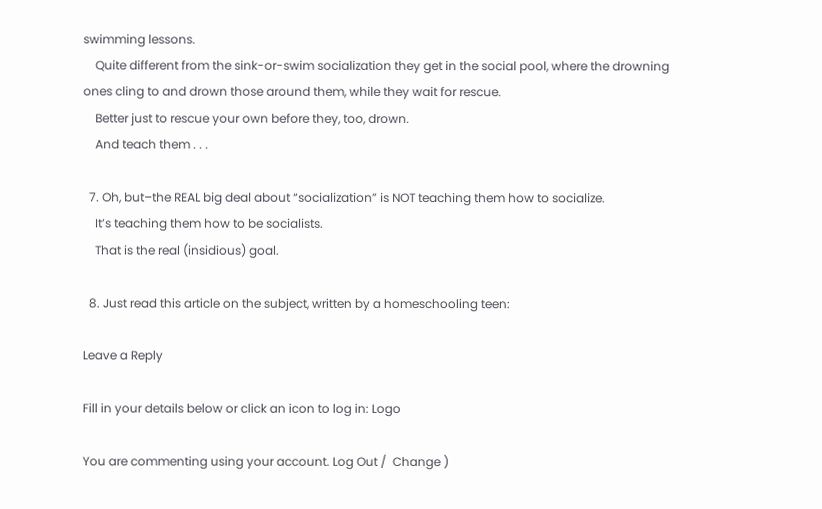swimming lessons.
    Quite different from the sink-or-swim socialization they get in the social pool, where the drowning ones cling to and drown those around them, while they wait for rescue.
    Better just to rescue your own before they, too, drown.
    And teach them . . .

  7. Oh, but–the REAL big deal about “socialization” is NOT teaching them how to socialize.
    It’s teaching them how to be socialists.
    That is the real (insidious) goal.

  8. Just read this article on the subject, written by a homeschooling teen:

Leave a Reply

Fill in your details below or click an icon to log in: Logo

You are commenting using your account. Log Out /  Change )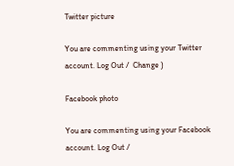Twitter picture

You are commenting using your Twitter account. Log Out /  Change )

Facebook photo

You are commenting using your Facebook account. Log Out /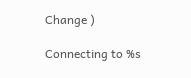Change )

Connecting to %s